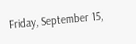Friday, September 15,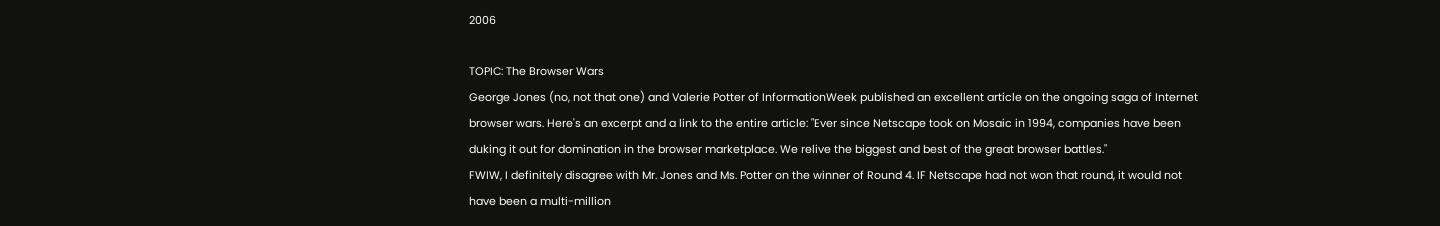2006

TOPIC: The Browser Wars
George Jones (no, not that one) and Valerie Potter of InformationWeek published an excellent article on the ongoing saga of Internet browser wars. Here's an excerpt and a link to the entire article: "Ever since Netscape took on Mosaic in 1994, companies have been duking it out for domination in the browser marketplace. We relive the biggest and best of the great browser battles."
FWIW, I definitely disagree with Mr. Jones and Ms. Potter on the winner of Round 4. IF Netscape had not won that round, it would not have been a multi-million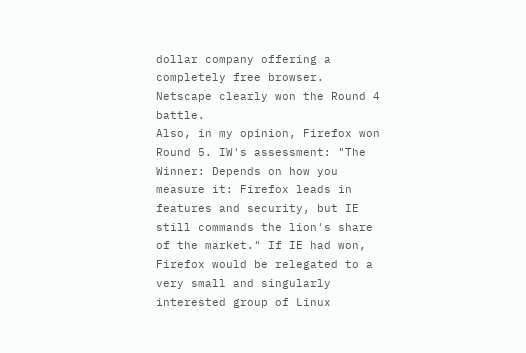dollar company offering a completely free browser. Netscape clearly won the Round 4 battle.
Also, in my opinion, Firefox won Round 5. IW's assessment: "The Winner: Depends on how you measure it: Firefox leads in features and security, but IE still commands the lion's share of the market." If IE had won, Firefox would be relegated to a very small and singularly interested group of Linux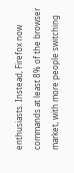enthusiasts. Instead, Firefox now commands at least 8% of the browser market, with more people switching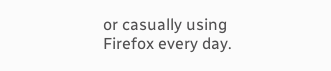or casually using Firefox every day.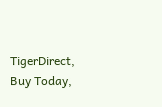TigerDirect, Buy Today,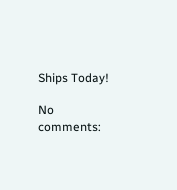Ships Today!

No comments: